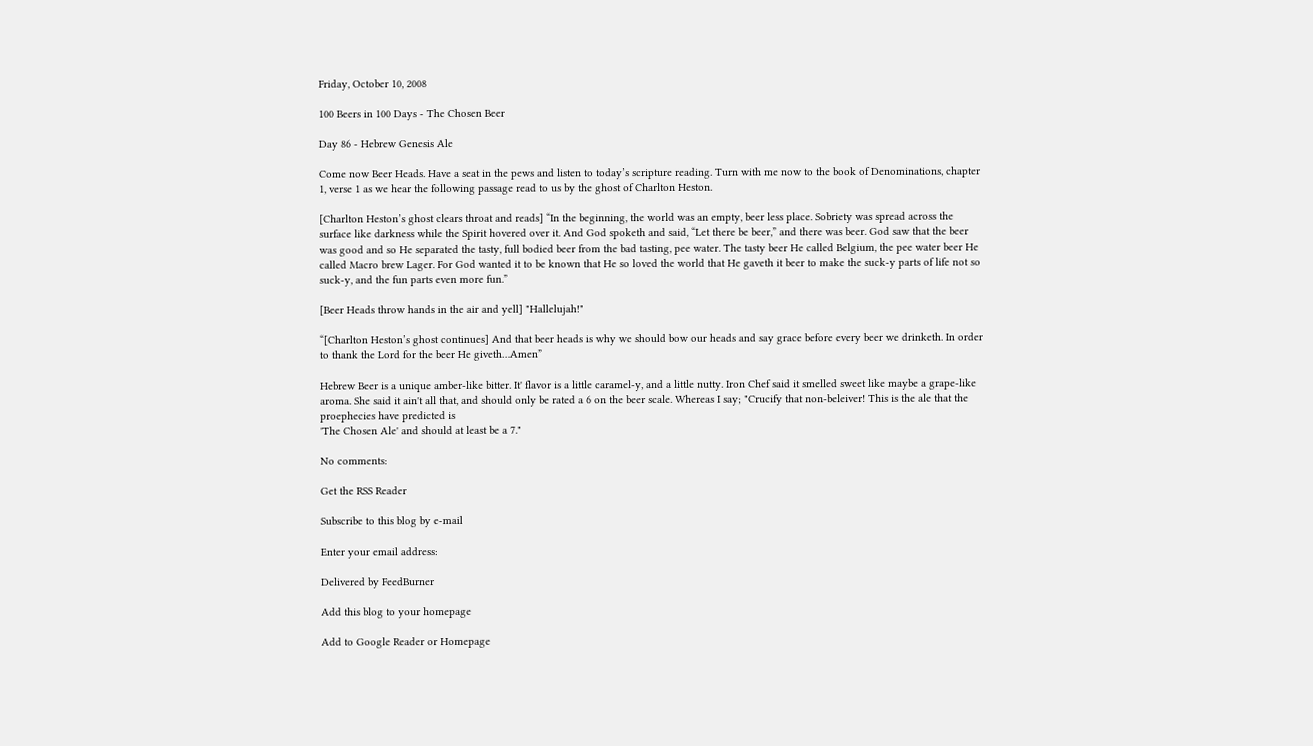Friday, October 10, 2008

100 Beers in 100 Days - The Chosen Beer

Day 86 - Hebrew Genesis Ale

Come now Beer Heads. Have a seat in the pews and listen to today’s scripture reading. Turn with me now to the book of Denominations, chapter 1, verse 1 as we hear the following passage read to us by the ghost of Charlton Heston.

[Charlton Heston’s ghost clears throat and reads] “In the beginning, the world was an empty, beer less place. Sobriety was spread across the surface like darkness while the Spirit hovered over it. And God spoketh and said, “Let there be beer,” and there was beer. God saw that the beer was good and so He separated the tasty, full bodied beer from the bad tasting, pee water. The tasty beer He called Belgium, the pee water beer He called Macro brew Lager. For God wanted it to be known that He so loved the world that He gaveth it beer to make the suck-y parts of life not so suck-y, and the fun parts even more fun.”

[Beer Heads throw hands in the air and yell] "Hallelujah!"

“[Charlton Heston’s ghost continues] And that beer heads is why we should bow our heads and say grace before every beer we drinketh. In order to thank the Lord for the beer He giveth…Amen”

Hebrew Beer is a unique amber-like bitter. It' flavor is a little caramel-y, and a little nutty. Iron Chef said it smelled sweet like maybe a grape-like aroma. She said it ain't all that, and should only be rated a 6 on the beer scale. Whereas I say; "Crucify that non-beleiver! This is the ale that the proephecies have predicted is
'The Chosen Ale' and should at least be a 7."

No comments:

Get the RSS Reader

Subscribe to this blog by e-mail

Enter your email address:

Delivered by FeedBurner

Add this blog to your homepage

Add to Google Reader or Homepage